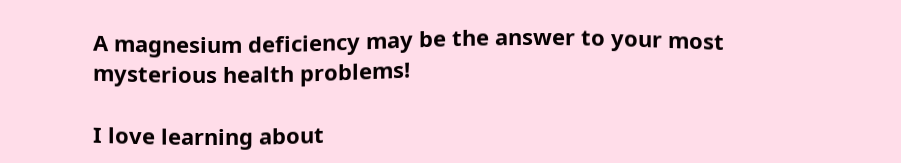A magnesium deficiency may be the answer to your most mysterious health problems!

I love learning about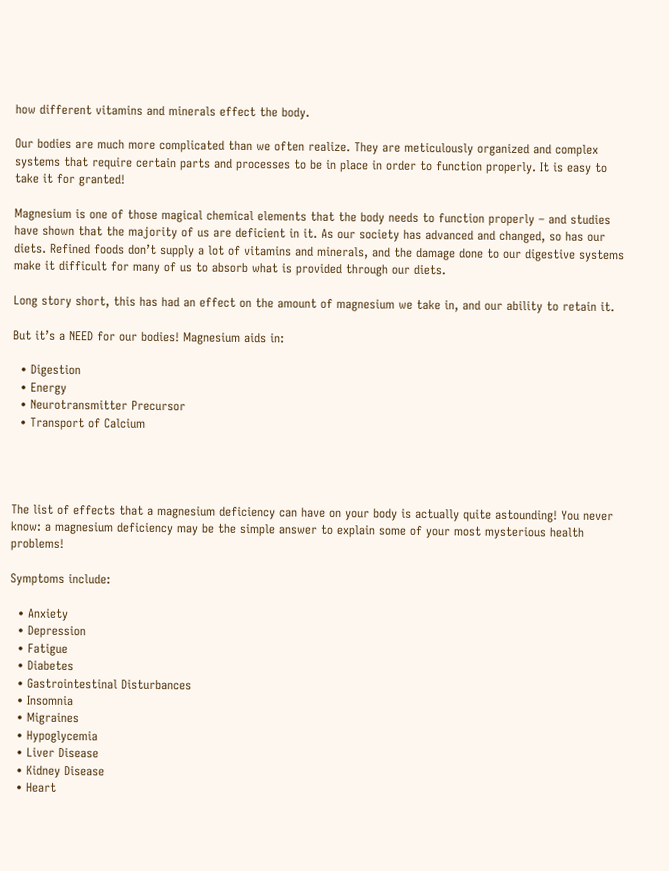how different vitamins and minerals effect the body.

Our bodies are much more complicated than we often realize. They are meticulously organized and complex systems that require certain parts and processes to be in place in order to function properly. It is easy to take it for granted!

Magnesium is one of those magical chemical elements that the body needs to function properly – and studies have shown that the majority of us are deficient in it. As our society has advanced and changed, so has our diets. Refined foods don’t supply a lot of vitamins and minerals, and the damage done to our digestive systems make it difficult for many of us to absorb what is provided through our diets.

Long story short, this has had an effect on the amount of magnesium we take in, and our ability to retain it.

But it’s a NEED for our bodies! Magnesium aids in:

  • Digestion
  • Energy
  • Neurotransmitter Precursor
  • Transport of Calcium




The list of effects that a magnesium deficiency can have on your body is actually quite astounding! You never know: a magnesium deficiency may be the simple answer to explain some of your most mysterious health problems!

Symptoms include:

  • Anxiety
  • Depression
  • Fatigue
  • Diabetes
  • Gastrointestinal Disturbances
  • Insomnia
  • Migraines
  • Hypoglycemia
  • Liver Disease
  • Kidney Disease
  • Heart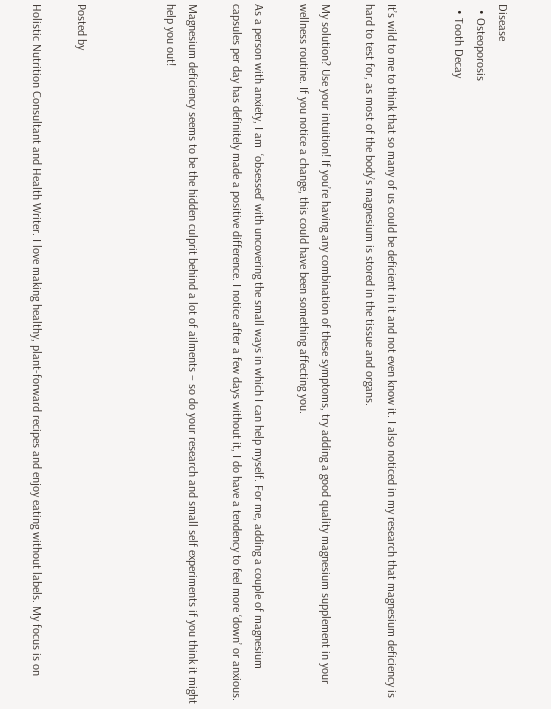Disease
  • Osteoporosis
  • Tooth Decay


It’s wild to me to think that so many of us could be deficient in it and not even know it. I also noticed in my research that magnesium deficiency is hard to test for, as most of the body’s magnesium is stored in the tissue and organs.

My solution? Use your intuition! If you’re having any combination of these symptoms, try adding a good quality magnesium supplement in your wellness routine. If you notice a change, this could have been something affecting you.

As a person with anxiety, I am  ‘obsessed’ with uncovering the small ways in which I can help myself. For me, adding a couple of magnesium capsules per day has definitely made a positive difference. I notice after a few days without it, I do have a tendency to feel more ‘down’ or anxious.

Magnesium deficiency seems to be the hidden culprit behind a lot of ailments – so do your research and small self experiments if you think it might help you out!



Posted by

Holistic Nutrition Consultant and Health Writer. I love making healthy, plant-forward recipes and enjoy eating without labels. My focus is on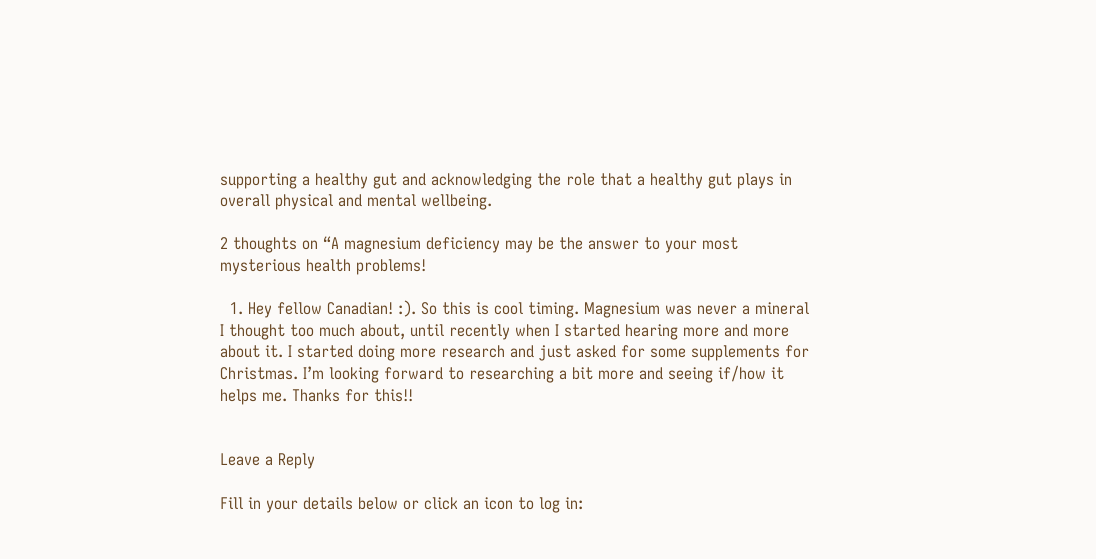supporting a healthy gut and acknowledging the role that a healthy gut plays in overall physical and mental wellbeing.

2 thoughts on “A magnesium deficiency may be the answer to your most mysterious health problems!

  1. Hey fellow Canadian! :). So this is cool timing. Magnesium was never a mineral I thought too much about, until recently when I started hearing more and more about it. I started doing more research and just asked for some supplements for Christmas. I’m looking forward to researching a bit more and seeing if/how it helps me. Thanks for this!!


Leave a Reply

Fill in your details below or click an icon to log in: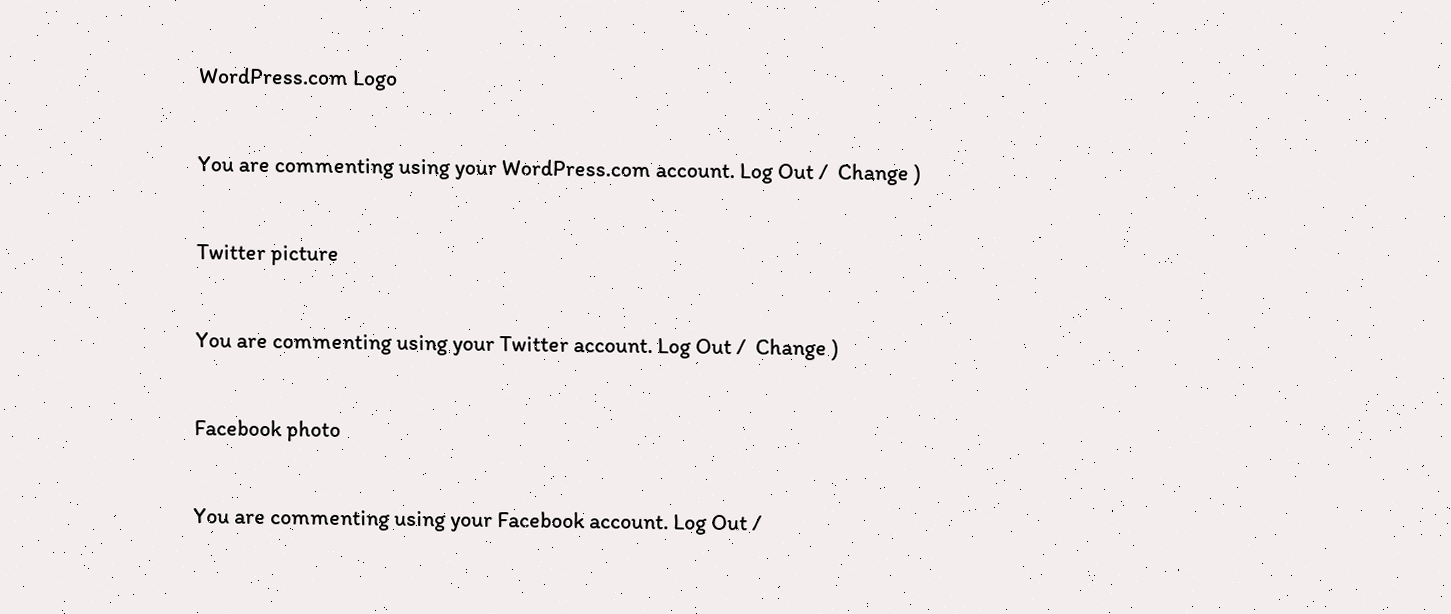WordPress.com Logo

You are commenting using your WordPress.com account. Log Out /  Change )

Twitter picture

You are commenting using your Twitter account. Log Out /  Change )

Facebook photo

You are commenting using your Facebook account. Log Out /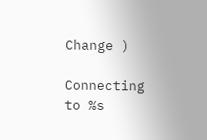Change )

Connecting to %s